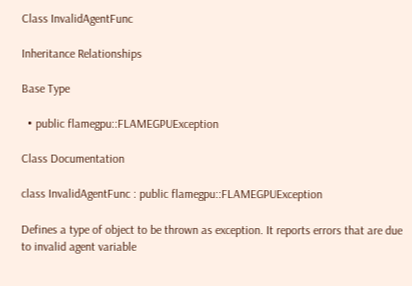Class InvalidAgentFunc

Inheritance Relationships

Base Type

  • public flamegpu::FLAMEGPUException

Class Documentation

class InvalidAgentFunc : public flamegpu::FLAMEGPUException

Defines a type of object to be thrown as exception. It reports errors that are due to invalid agent variable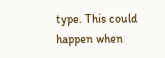type. This could happen when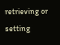retrieving or setting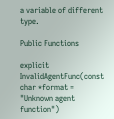a variable of different type.

Public Functions

explicit InvalidAgentFunc(const char *format = "Unknown agent function")